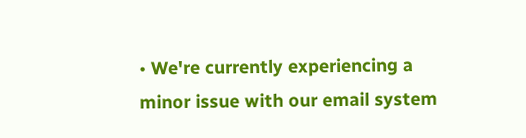• We're currently experiencing a minor issue with our email system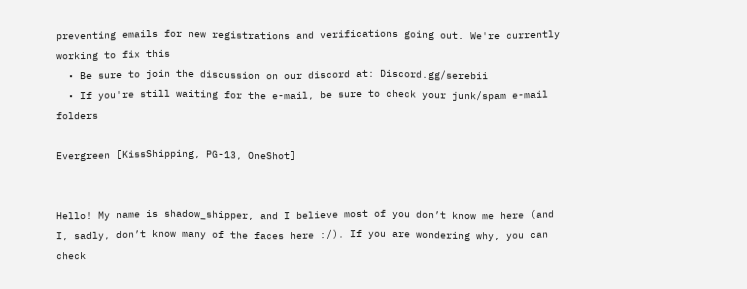preventing emails for new registrations and verifications going out. We're currently working to fix this
  • Be sure to join the discussion on our discord at: Discord.gg/serebii
  • If you're still waiting for the e-mail, be sure to check your junk/spam e-mail folders

Evergreen [KissShipping, PG-13, OneShot]


Hello! My name is shadow_shipper, and I believe most of you don’t know me here (and I, sadly, don’t know many of the faces here :/). If you are wondering why, you can check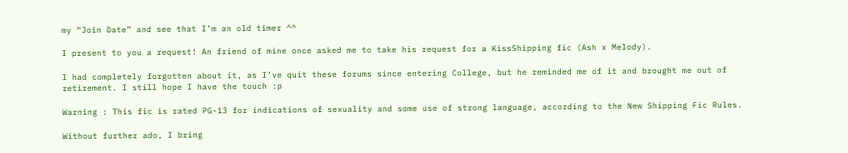my “Join Date” and see that I’m an old timer ^^

I present to you a request! An friend of mine once asked me to take his request for a KissShipping fic (Ash x Melody).

I had completely forgotten about it, as I’ve quit these forums since entering College, but he reminded me of it and brought me out of retirement. I still hope I have the touch :p

Warning : This fic is rated PG-13 for indications of sexuality and some use of strong language, according to the New Shipping Fic Rules.

Without further ado, I bring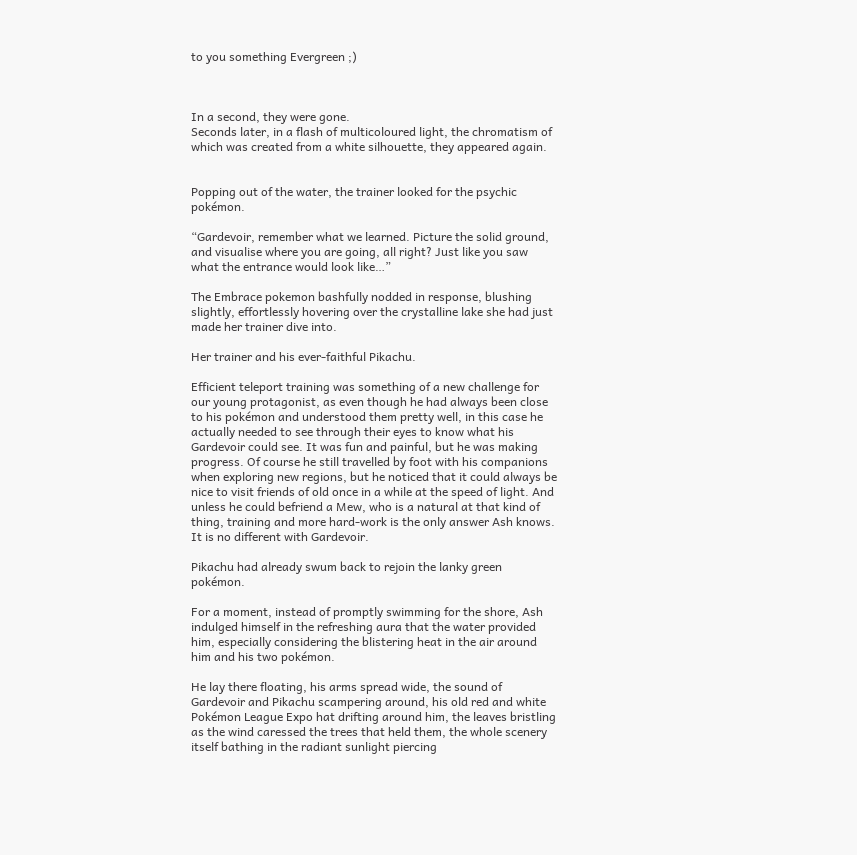to you something Evergreen ;)



In a second, they were gone.
Seconds later, in a flash of multicoloured light, the chromatism of which was created from a white silhouette, they appeared again.


Popping out of the water, the trainer looked for the psychic pokémon.

“Gardevoir, remember what we learned. Picture the solid ground, and visualise where you are going, all right? Just like you saw what the entrance would look like…”

The Embrace pokemon bashfully nodded in response, blushing slightly, effortlessly hovering over the crystalline lake she had just made her trainer dive into.

Her trainer and his ever-faithful Pikachu.

Efficient teleport training was something of a new challenge for our young protagonist, as even though he had always been close to his pokémon and understood them pretty well, in this case he actually needed to see through their eyes to know what his Gardevoir could see. It was fun and painful, but he was making progress. Of course he still travelled by foot with his companions when exploring new regions, but he noticed that it could always be nice to visit friends of old once in a while at the speed of light. And unless he could befriend a Mew, who is a natural at that kind of thing, training and more hard-work is the only answer Ash knows. It is no different with Gardevoir.

Pikachu had already swum back to rejoin the lanky green pokémon.

For a moment, instead of promptly swimming for the shore, Ash indulged himself in the refreshing aura that the water provided him, especially considering the blistering heat in the air around him and his two pokémon.

He lay there floating, his arms spread wide, the sound of Gardevoir and Pikachu scampering around, his old red and white Pokémon League Expo hat drifting around him, the leaves bristling as the wind caressed the trees that held them, the whole scenery itself bathing in the radiant sunlight piercing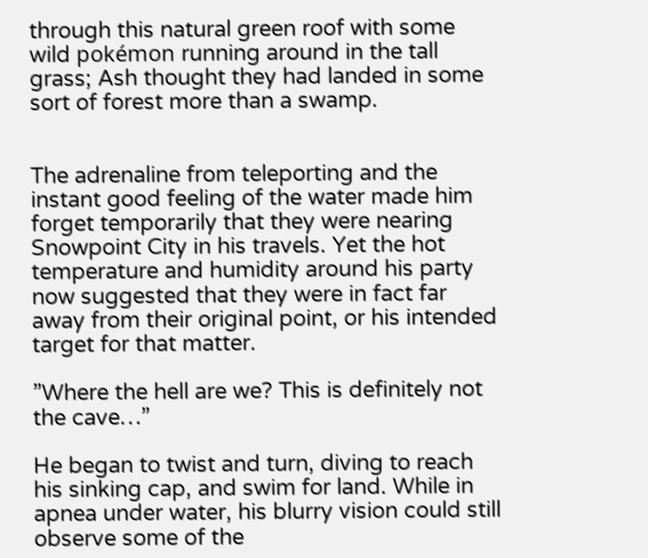through this natural green roof with some wild pokémon running around in the tall grass; Ash thought they had landed in some sort of forest more than a swamp.


The adrenaline from teleporting and the instant good feeling of the water made him forget temporarily that they were nearing Snowpoint City in his travels. Yet the hot temperature and humidity around his party now suggested that they were in fact far away from their original point, or his intended target for that matter.

”Where the hell are we? This is definitely not the cave…”

He began to twist and turn, diving to reach his sinking cap, and swim for land. While in apnea under water, his blurry vision could still observe some of the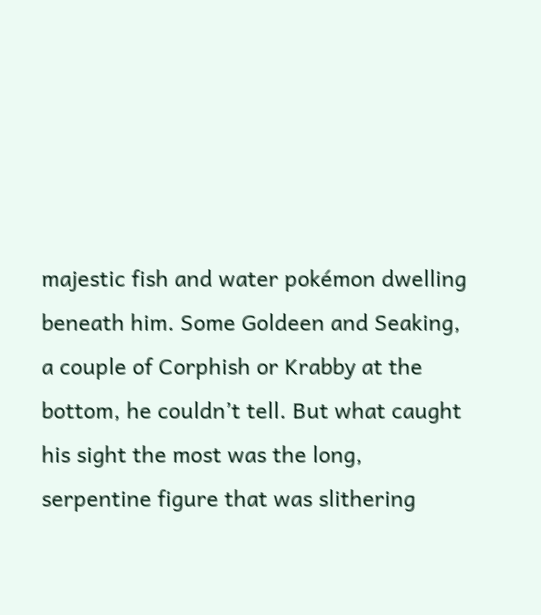majestic fish and water pokémon dwelling beneath him. Some Goldeen and Seaking, a couple of Corphish or Krabby at the bottom, he couldn’t tell. But what caught his sight the most was the long, serpentine figure that was slithering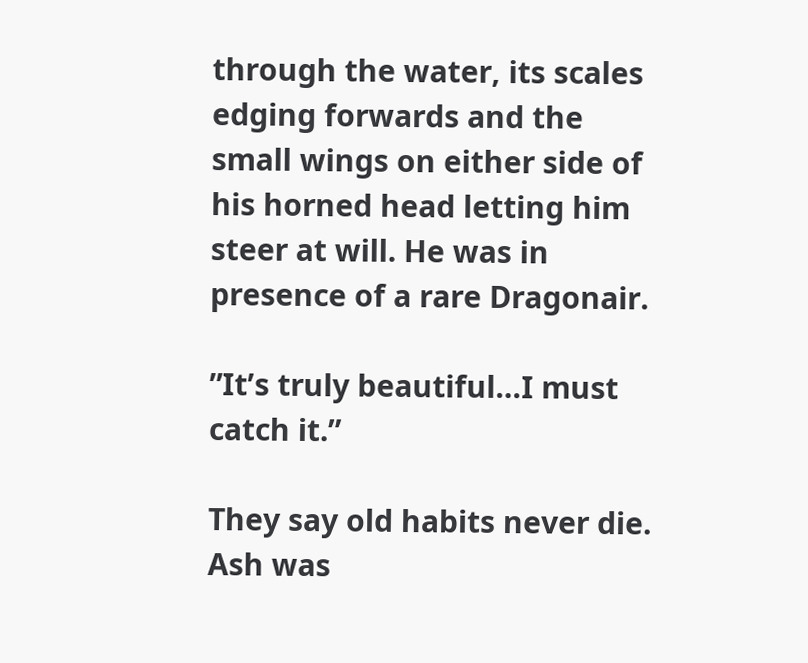through the water, its scales edging forwards and the small wings on either side of his horned head letting him steer at will. He was in presence of a rare Dragonair.

”It’s truly beautiful…I must catch it.”

They say old habits never die. Ash was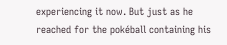experiencing it now. But just as he reached for the pokéball containing his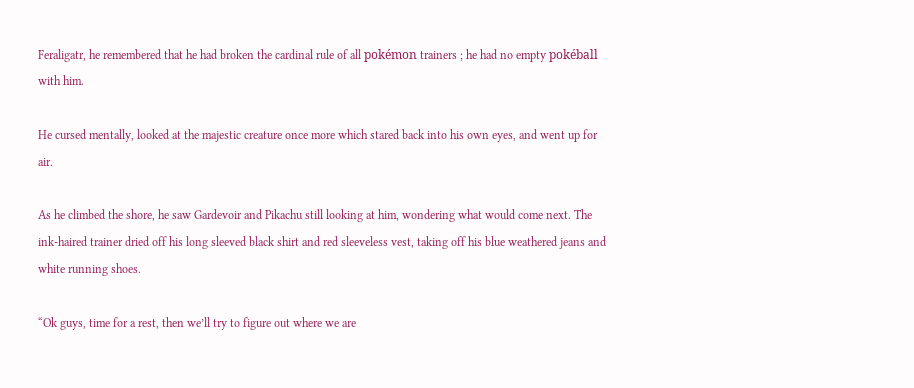Feraligatr, he remembered that he had broken the cardinal rule of all pokémon trainers ; he had no empty pokéball with him.

He cursed mentally, looked at the majestic creature once more which stared back into his own eyes, and went up for air.

As he climbed the shore, he saw Gardevoir and Pikachu still looking at him, wondering what would come next. The ink-haired trainer dried off his long sleeved black shirt and red sleeveless vest, taking off his blue weathered jeans and white running shoes.

“Ok guys, time for a rest, then we’ll try to figure out where we are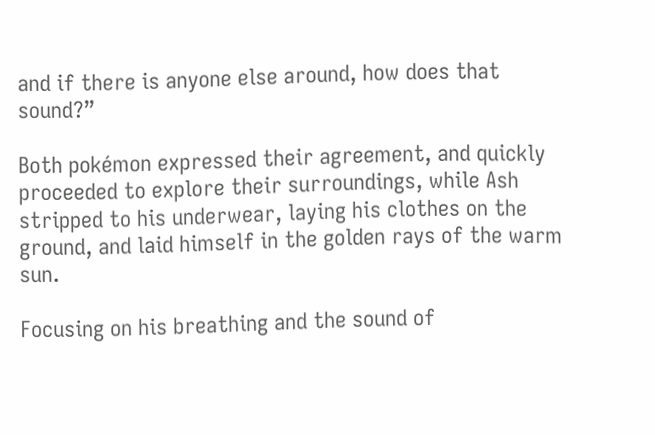and if there is anyone else around, how does that sound?”

Both pokémon expressed their agreement, and quickly proceeded to explore their surroundings, while Ash stripped to his underwear, laying his clothes on the ground, and laid himself in the golden rays of the warm sun.

Focusing on his breathing and the sound of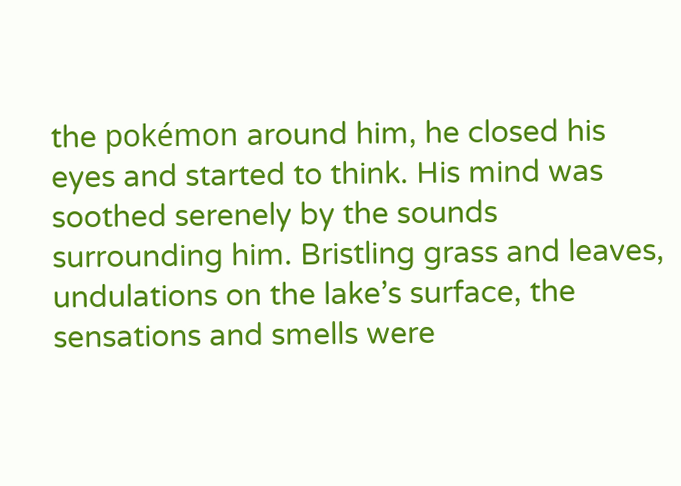the pokémon around him, he closed his eyes and started to think. His mind was soothed serenely by the sounds surrounding him. Bristling grass and leaves, undulations on the lake’s surface, the sensations and smells were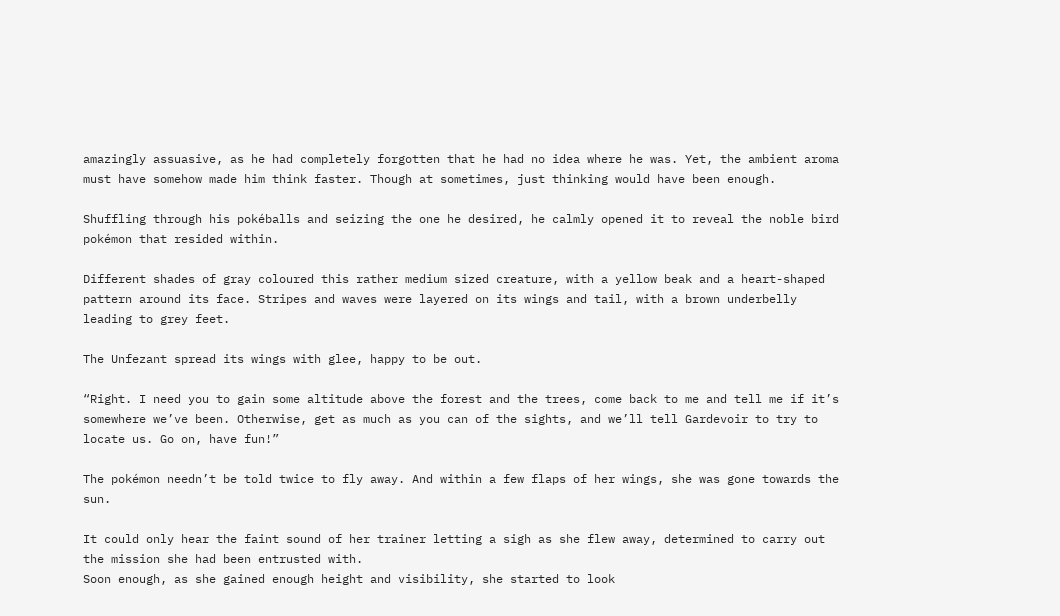amazingly assuasive, as he had completely forgotten that he had no idea where he was. Yet, the ambient aroma must have somehow made him think faster. Though at sometimes, just thinking would have been enough.

Shuffling through his pokéballs and seizing the one he desired, he calmly opened it to reveal the noble bird pokémon that resided within.

Different shades of gray coloured this rather medium sized creature, with a yellow beak and a heart-shaped pattern around its face. Stripes and waves were layered on its wings and tail, with a brown underbelly leading to grey feet.

The Unfezant spread its wings with glee, happy to be out.

“Right. I need you to gain some altitude above the forest and the trees, come back to me and tell me if it’s somewhere we’ve been. Otherwise, get as much as you can of the sights, and we’ll tell Gardevoir to try to locate us. Go on, have fun!”

The pokémon needn’t be told twice to fly away. And within a few flaps of her wings, she was gone towards the sun.

It could only hear the faint sound of her trainer letting a sigh as she flew away, determined to carry out the mission she had been entrusted with.
Soon enough, as she gained enough height and visibility, she started to look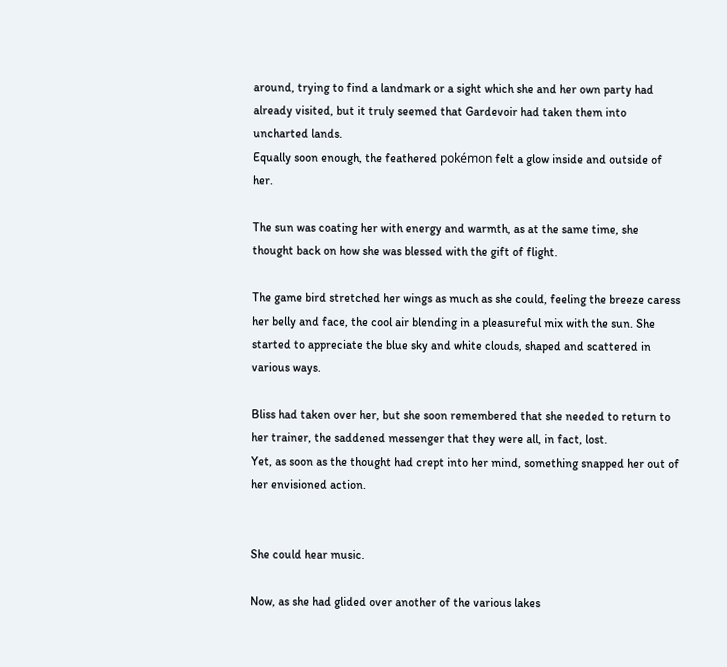around, trying to find a landmark or a sight which she and her own party had already visited, but it truly seemed that Gardevoir had taken them into uncharted lands.
Equally soon enough, the feathered pokémon felt a glow inside and outside of her.

The sun was coating her with energy and warmth, as at the same time, she thought back on how she was blessed with the gift of flight.

The game bird stretched her wings as much as she could, feeling the breeze caress her belly and face, the cool air blending in a pleasureful mix with the sun. She started to appreciate the blue sky and white clouds, shaped and scattered in various ways.

Bliss had taken over her, but she soon remembered that she needed to return to her trainer, the saddened messenger that they were all, in fact, lost.
Yet, as soon as the thought had crept into her mind, something snapped her out of her envisioned action.


She could hear music.

Now, as she had glided over another of the various lakes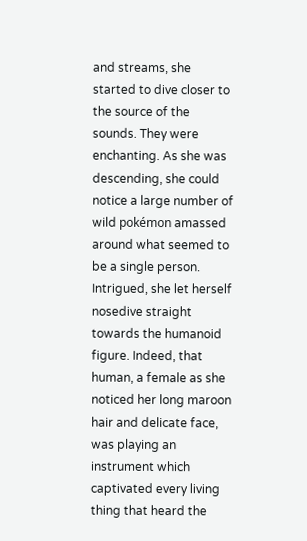and streams, she started to dive closer to the source of the sounds. They were enchanting. As she was descending, she could notice a large number of wild pokémon amassed around what seemed to be a single person. Intrigued, she let herself nosedive straight towards the humanoid figure. Indeed, that human, a female as she noticed her long maroon hair and delicate face, was playing an instrument which captivated every living thing that heard the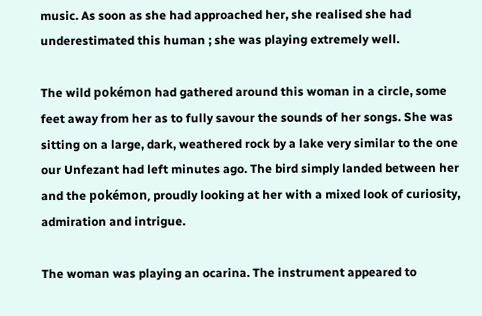music. As soon as she had approached her, she realised she had underestimated this human ; she was playing extremely well.

The wild pokémon had gathered around this woman in a circle, some feet away from her as to fully savour the sounds of her songs. She was sitting on a large, dark, weathered rock by a lake very similar to the one our Unfezant had left minutes ago. The bird simply landed between her and the pokémon, proudly looking at her with a mixed look of curiosity, admiration and intrigue.

The woman was playing an ocarina. The instrument appeared to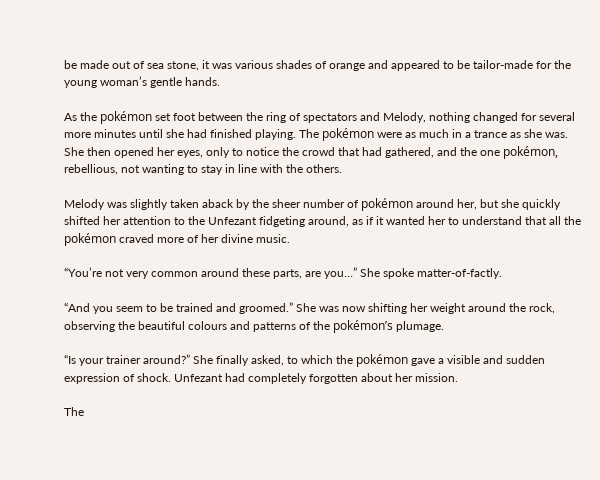be made out of sea stone, it was various shades of orange and appeared to be tailor-made for the young woman’s gentle hands.

As the pokémon set foot between the ring of spectators and Melody, nothing changed for several more minutes until she had finished playing. The pokémon were as much in a trance as she was. She then opened her eyes, only to notice the crowd that had gathered, and the one pokémon, rebellious, not wanting to stay in line with the others.

Melody was slightly taken aback by the sheer number of pokémon around her, but she quickly shifted her attention to the Unfezant fidgeting around, as if it wanted her to understand that all the pokémon craved more of her divine music.

“You’re not very common around these parts, are you…” She spoke matter-of-factly.

“And you seem to be trained and groomed.” She was now shifting her weight around the rock, observing the beautiful colours and patterns of the pokémon’s plumage.

“Is your trainer around?” She finally asked, to which the pokémon gave a visible and sudden expression of shock. Unfezant had completely forgotten about her mission.

The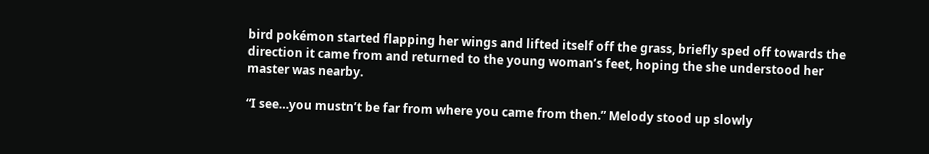bird pokémon started flapping her wings and lifted itself off the grass, briefly sped off towards the direction it came from and returned to the young woman’s feet, hoping the she understood her master was nearby.

“I see…you mustn’t be far from where you came from then.” Melody stood up slowly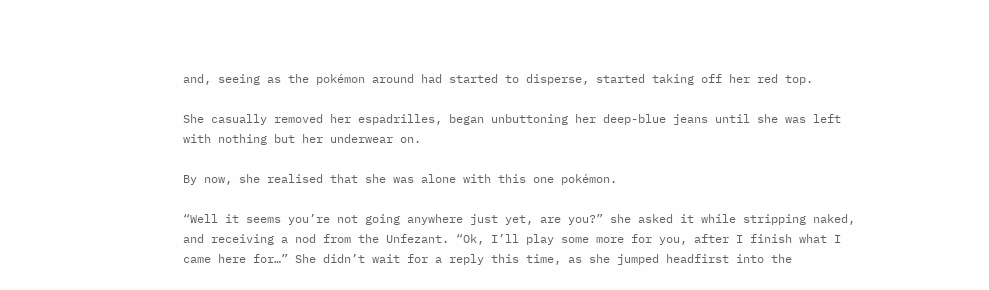and, seeing as the pokémon around had started to disperse, started taking off her red top.

She casually removed her espadrilles, began unbuttoning her deep-blue jeans until she was left with nothing but her underwear on.

By now, she realised that she was alone with this one pokémon.

“Well it seems you’re not going anywhere just yet, are you?” she asked it while stripping naked, and receiving a nod from the Unfezant. “Ok, I’ll play some more for you, after I finish what I came here for…” She didn’t wait for a reply this time, as she jumped headfirst into the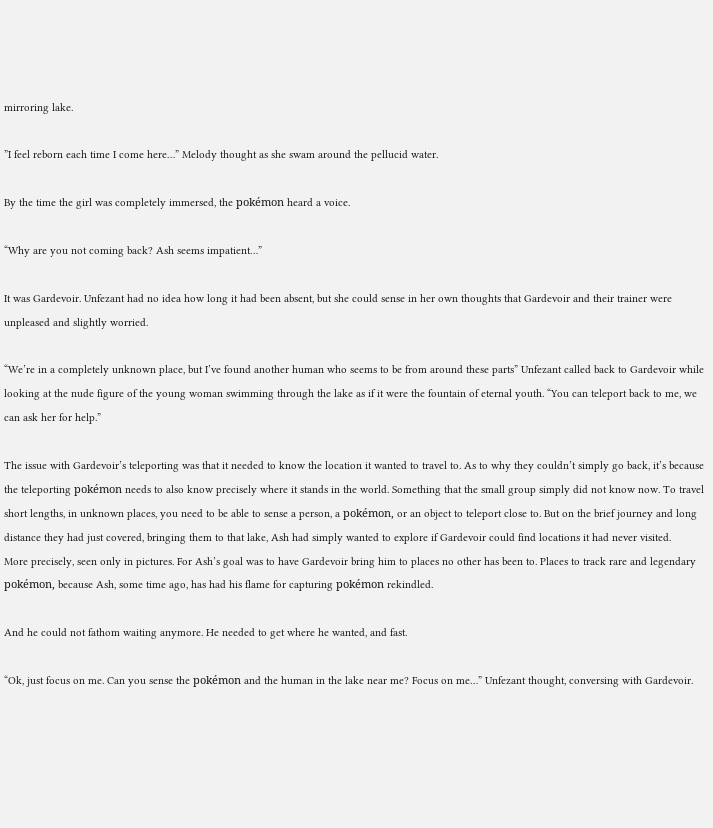mirroring lake.

”I feel reborn each time I come here…” Melody thought as she swam around the pellucid water.

By the time the girl was completely immersed, the pokémon heard a voice.

“Why are you not coming back? Ash seems impatient…”

It was Gardevoir. Unfezant had no idea how long it had been absent, but she could sense in her own thoughts that Gardevoir and their trainer were unpleased and slightly worried.

“We’re in a completely unknown place, but I’ve found another human who seems to be from around these parts” Unfezant called back to Gardevoir while looking at the nude figure of the young woman swimming through the lake as if it were the fountain of eternal youth. “You can teleport back to me, we can ask her for help.”

The issue with Gardevoir’s teleporting was that it needed to know the location it wanted to travel to. As to why they couldn’t simply go back, it’s because the teleporting pokémon needs to also know precisely where it stands in the world. Something that the small group simply did not know now. To travel short lengths, in unknown places, you need to be able to sense a person, a pokémon, or an object to teleport close to. But on the brief journey and long distance they had just covered, bringing them to that lake, Ash had simply wanted to explore if Gardevoir could find locations it had never visited.
More precisely, seen only in pictures. For Ash’s goal was to have Gardevoir bring him to places no other has been to. Places to track rare and legendary pokémon, because Ash, some time ago, has had his flame for capturing pokémon rekindled.

And he could not fathom waiting anymore. He needed to get where he wanted, and fast.

“Ok, just focus on me. Can you sense the pokémon and the human in the lake near me? Focus on me…” Unfezant thought, conversing with Gardevoir.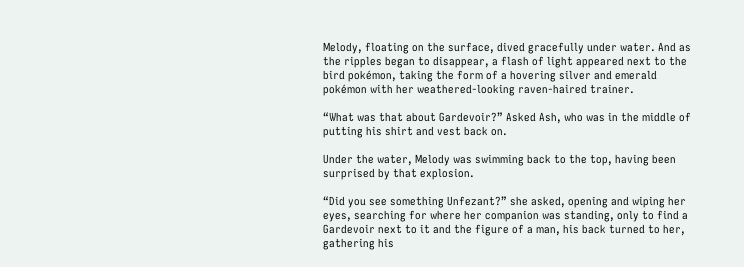Melody, floating on the surface, dived gracefully under water. And as the ripples began to disappear, a flash of light appeared next to the bird pokémon, taking the form of a hovering silver and emerald pokémon with her weathered-looking raven-haired trainer.

“What was that about Gardevoir?” Asked Ash, who was in the middle of putting his shirt and vest back on.

Under the water, Melody was swimming back to the top, having been surprised by that explosion.

“Did you see something Unfezant?” she asked, opening and wiping her eyes, searching for where her companion was standing, only to find a Gardevoir next to it and the figure of a man, his back turned to her, gathering his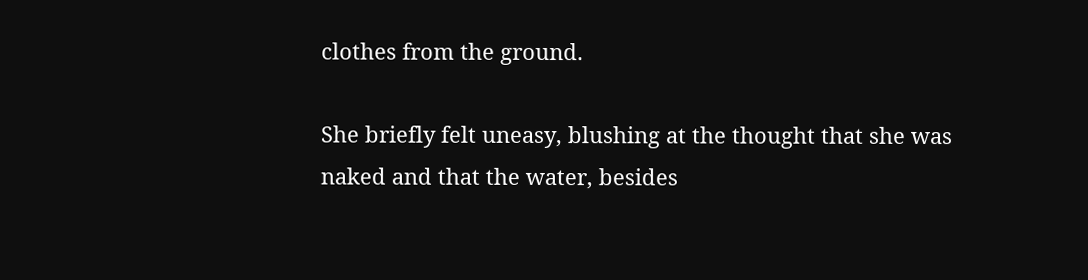clothes from the ground.

She briefly felt uneasy, blushing at the thought that she was naked and that the water, besides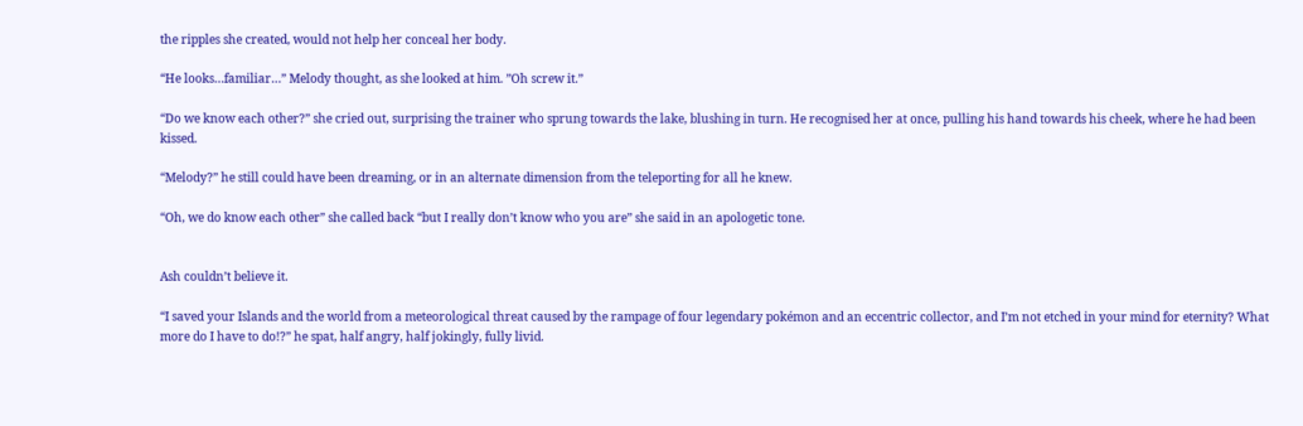the ripples she created, would not help her conceal her body.

“He looks…familiar…” Melody thought, as she looked at him. ”Oh screw it.”

“Do we know each other?” she cried out, surprising the trainer who sprung towards the lake, blushing in turn. He recognised her at once, pulling his hand towards his cheek, where he had been kissed.

“Melody?” he still could have been dreaming, or in an alternate dimension from the teleporting for all he knew.

“Oh, we do know each other” she called back “but I really don’t know who you are” she said in an apologetic tone.


Ash couldn’t believe it.

“I saved your Islands and the world from a meteorological threat caused by the rampage of four legendary pokémon and an eccentric collector, and I’m not etched in your mind for eternity? What more do I have to do!?” he spat, half angry, half jokingly, fully livid.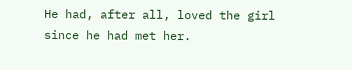He had, after all, loved the girl since he had met her.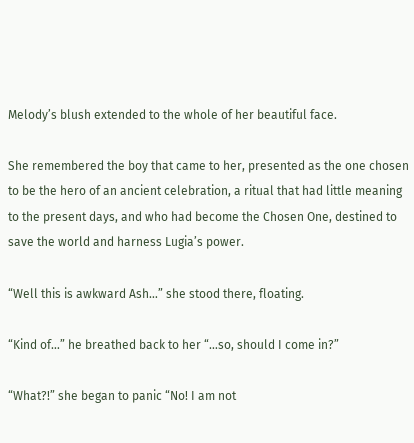Melody’s blush extended to the whole of her beautiful face.

She remembered the boy that came to her, presented as the one chosen to be the hero of an ancient celebration, a ritual that had little meaning to the present days, and who had become the Chosen One, destined to save the world and harness Lugia’s power.

“Well this is awkward Ash…” she stood there, floating.

“Kind of…” he breathed back to her “…so, should I come in?”

“What?!” she began to panic “No! I am not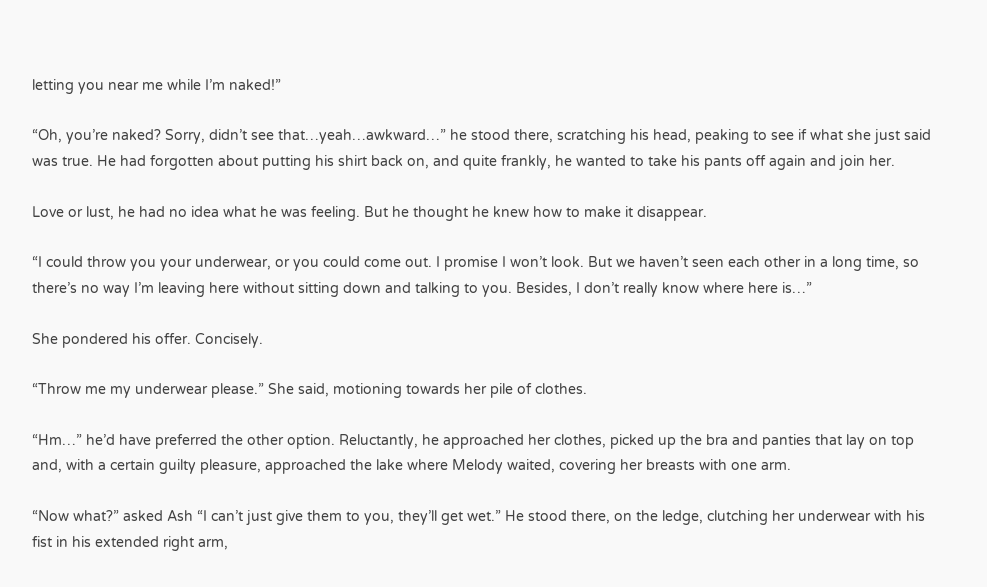letting you near me while I’m naked!”

“Oh, you’re naked? Sorry, didn’t see that…yeah…awkward…” he stood there, scratching his head, peaking to see if what she just said was true. He had forgotten about putting his shirt back on, and quite frankly, he wanted to take his pants off again and join her.

Love or lust, he had no idea what he was feeling. But he thought he knew how to make it disappear.

“I could throw you your underwear, or you could come out. I promise I won’t look. But we haven’t seen each other in a long time, so there’s no way I’m leaving here without sitting down and talking to you. Besides, I don’t really know where here is…”

She pondered his offer. Concisely.

“Throw me my underwear please.” She said, motioning towards her pile of clothes.

“Hm…” he’d have preferred the other option. Reluctantly, he approached her clothes, picked up the bra and panties that lay on top and, with a certain guilty pleasure, approached the lake where Melody waited, covering her breasts with one arm.

“Now what?” asked Ash “I can’t just give them to you, they’ll get wet.” He stood there, on the ledge, clutching her underwear with his fist in his extended right arm,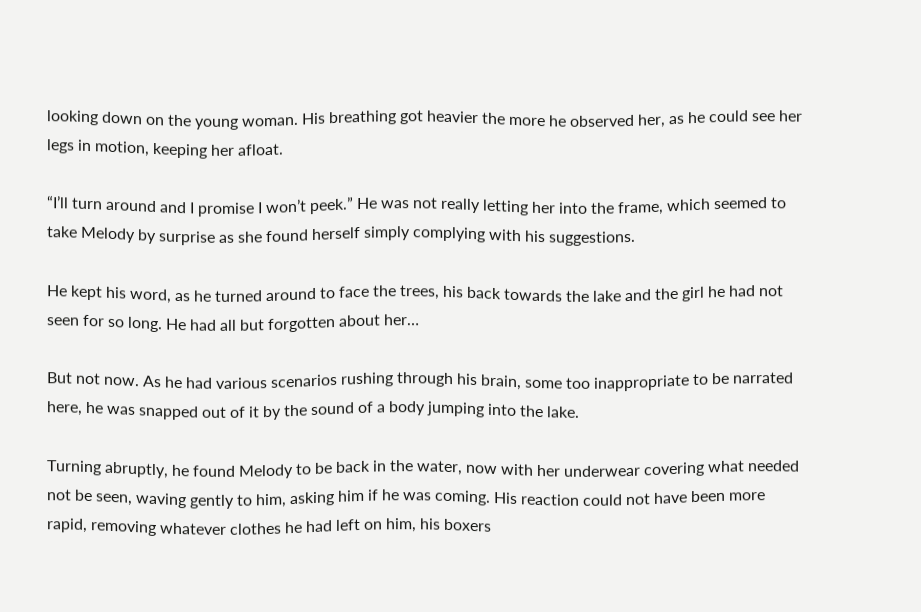looking down on the young woman. His breathing got heavier the more he observed her, as he could see her legs in motion, keeping her afloat.

“I’ll turn around and I promise I won’t peek.” He was not really letting her into the frame, which seemed to take Melody by surprise as she found herself simply complying with his suggestions.

He kept his word, as he turned around to face the trees, his back towards the lake and the girl he had not seen for so long. He had all but forgotten about her…

But not now. As he had various scenarios rushing through his brain, some too inappropriate to be narrated here, he was snapped out of it by the sound of a body jumping into the lake.

Turning abruptly, he found Melody to be back in the water, now with her underwear covering what needed not be seen, waving gently to him, asking him if he was coming. His reaction could not have been more rapid, removing whatever clothes he had left on him, his boxers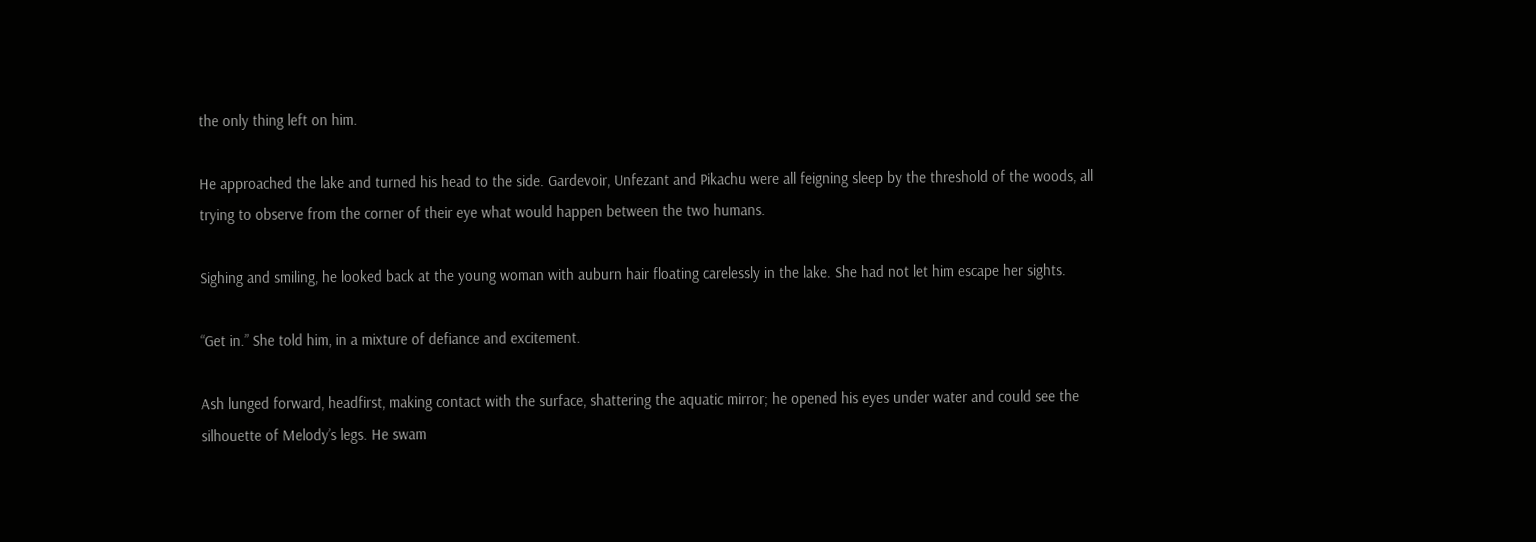the only thing left on him.

He approached the lake and turned his head to the side. Gardevoir, Unfezant and Pikachu were all feigning sleep by the threshold of the woods, all trying to observe from the corner of their eye what would happen between the two humans.

Sighing and smiling, he looked back at the young woman with auburn hair floating carelessly in the lake. She had not let him escape her sights.

“Get in.” She told him, in a mixture of defiance and excitement.

Ash lunged forward, headfirst, making contact with the surface, shattering the aquatic mirror; he opened his eyes under water and could see the silhouette of Melody’s legs. He swam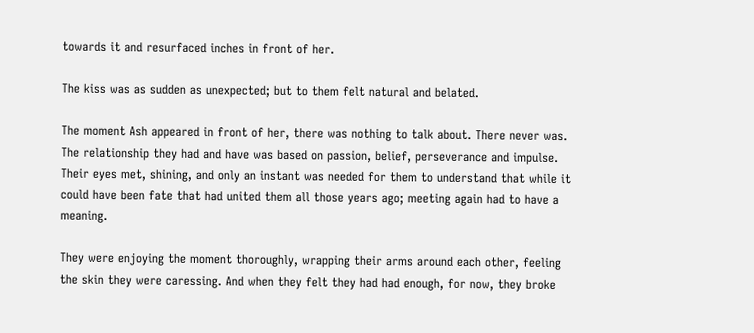towards it and resurfaced inches in front of her.

The kiss was as sudden as unexpected; but to them felt natural and belated.

The moment Ash appeared in front of her, there was nothing to talk about. There never was. The relationship they had and have was based on passion, belief, perseverance and impulse. Their eyes met, shining, and only an instant was needed for them to understand that while it could have been fate that had united them all those years ago; meeting again had to have a meaning.

They were enjoying the moment thoroughly, wrapping their arms around each other, feeling the skin they were caressing. And when they felt they had had enough, for now, they broke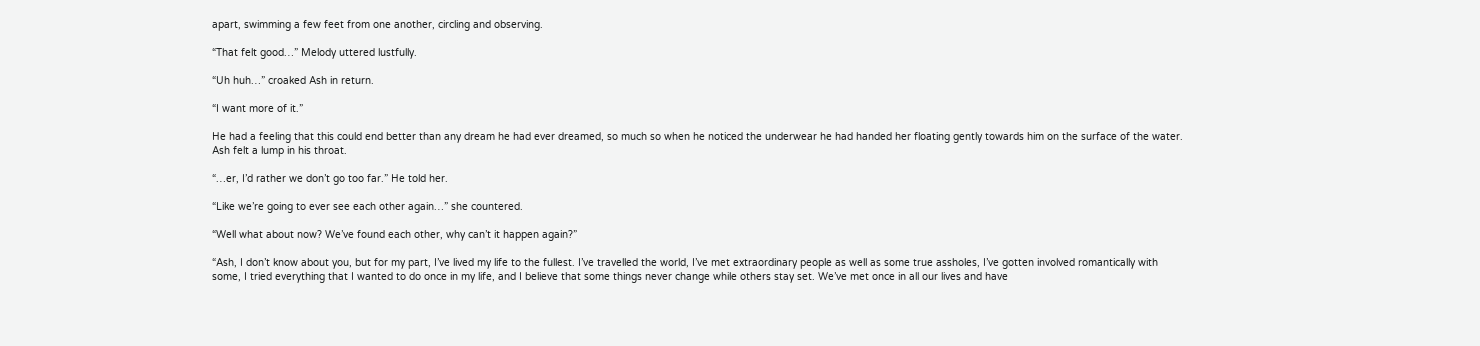apart, swimming a few feet from one another, circling and observing.

“That felt good…” Melody uttered lustfully.

“Uh huh…” croaked Ash in return.

“I want more of it.”

He had a feeling that this could end better than any dream he had ever dreamed, so much so when he noticed the underwear he had handed her floating gently towards him on the surface of the water.
Ash felt a lump in his throat.

“…er, I’d rather we don’t go too far.” He told her.

“Like we’re going to ever see each other again…” she countered.

“Well what about now? We’ve found each other, why can’t it happen again?”

“Ash, I don’t know about you, but for my part, I’ve lived my life to the fullest. I’ve travelled the world, I’ve met extraordinary people as well as some true assholes, I’ve gotten involved romantically with some, I tried everything that I wanted to do once in my life, and I believe that some things never change while others stay set. We’ve met once in all our lives and have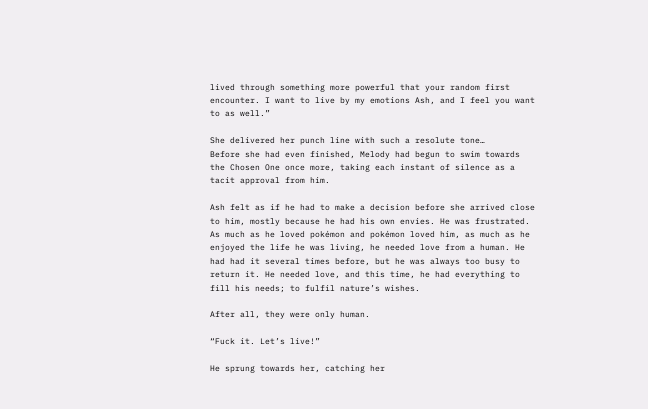lived through something more powerful that your random first encounter. I want to live by my emotions Ash, and I feel you want to as well.”

She delivered her punch line with such a resolute tone…
Before she had even finished, Melody had begun to swim towards the Chosen One once more, taking each instant of silence as a tacit approval from him.

Ash felt as if he had to make a decision before she arrived close to him, mostly because he had his own envies. He was frustrated.
As much as he loved pokémon and pokémon loved him, as much as he enjoyed the life he was living, he needed love from a human. He had had it several times before, but he was always too busy to return it. He needed love, and this time, he had everything to fill his needs; to fulfil nature’s wishes.

After all, they were only human.

“Fuck it. Let’s live!”

He sprung towards her, catching her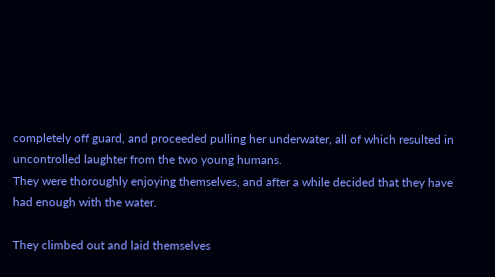completely off guard, and proceeded pulling her underwater, all of which resulted in uncontrolled laughter from the two young humans.
They were thoroughly enjoying themselves, and after a while decided that they have had enough with the water.

They climbed out and laid themselves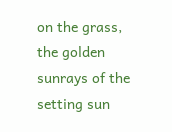on the grass, the golden sunrays of the setting sun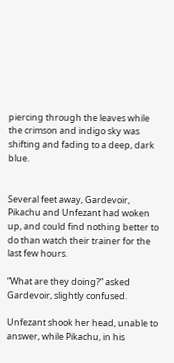piercing through the leaves while the crimson and indigo sky was shifting and fading to a deep, dark blue.


Several feet away, Gardevoir, Pikachu and Unfezant had woken up, and could find nothing better to do than watch their trainer for the last few hours.

”What are they doing?” asked Gardevoir, slightly confused.

Unfezant shook her head, unable to answer, while Pikachu, in his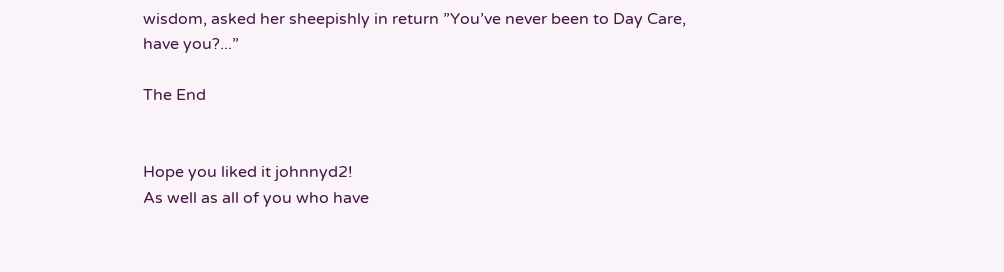wisdom, asked her sheepishly in return ”You’ve never been to Day Care, have you?...”

The End


Hope you liked it johnnyd2!
As well as all of you who have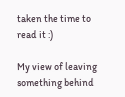taken the time to read it :)

My view of leaving something behind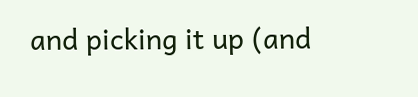and picking it up (and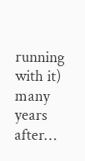running with it) many years after…